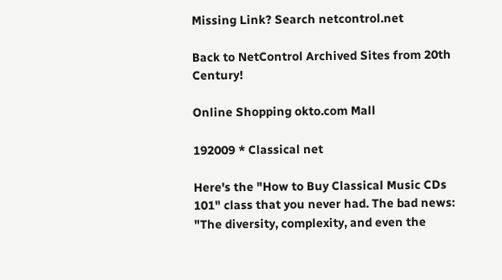Missing Link? Search netcontrol.net

Back to NetControl Archived Sites from 20th Century!

Online Shopping okto.com Mall

192009 * Classical net

Here's the "How to Buy Classical Music CDs 101" class that you never had. The bad news: "The diversity, complexity, and even the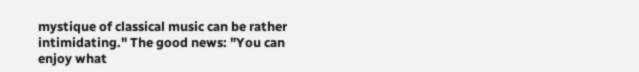mystique of classical music can be rather intimidating." The good news: "You can enjoy what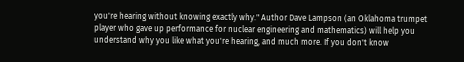you're hearing without knowing exactly why." Author Dave Lampson (an Oklahoma trumpet player who gave up performance for nuclear engineering and mathematics) will help you understand why you like what you're hearing, and much more. If you don't know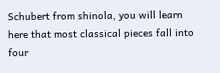Schubert from shinola, you will learn here that most classical pieces fall into four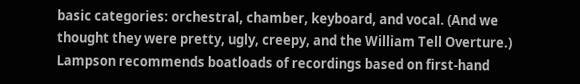basic categories: orchestral, chamber, keyboard, and vocal. (And we thought they were pretty, ugly, creepy, and the William Tell Overture.) Lampson recommends boatloads of recordings based on first-hand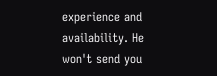experience and availability. He won't send you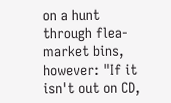on a hunt through flea-market bins, however: "If it isn't out on CD,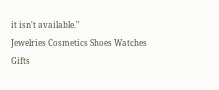it isn't available."
Jewelries Cosmetics Shoes Watches Gifts